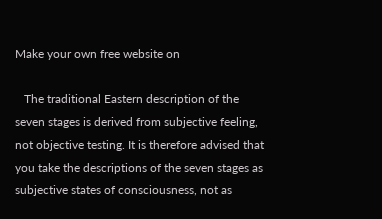Make your own free website on

   The traditional Eastern description of the seven stages is derived from subjective feeling, not objective testing. It is therefore advised that you take the descriptions of the seven stages as subjective states of consciousness, not as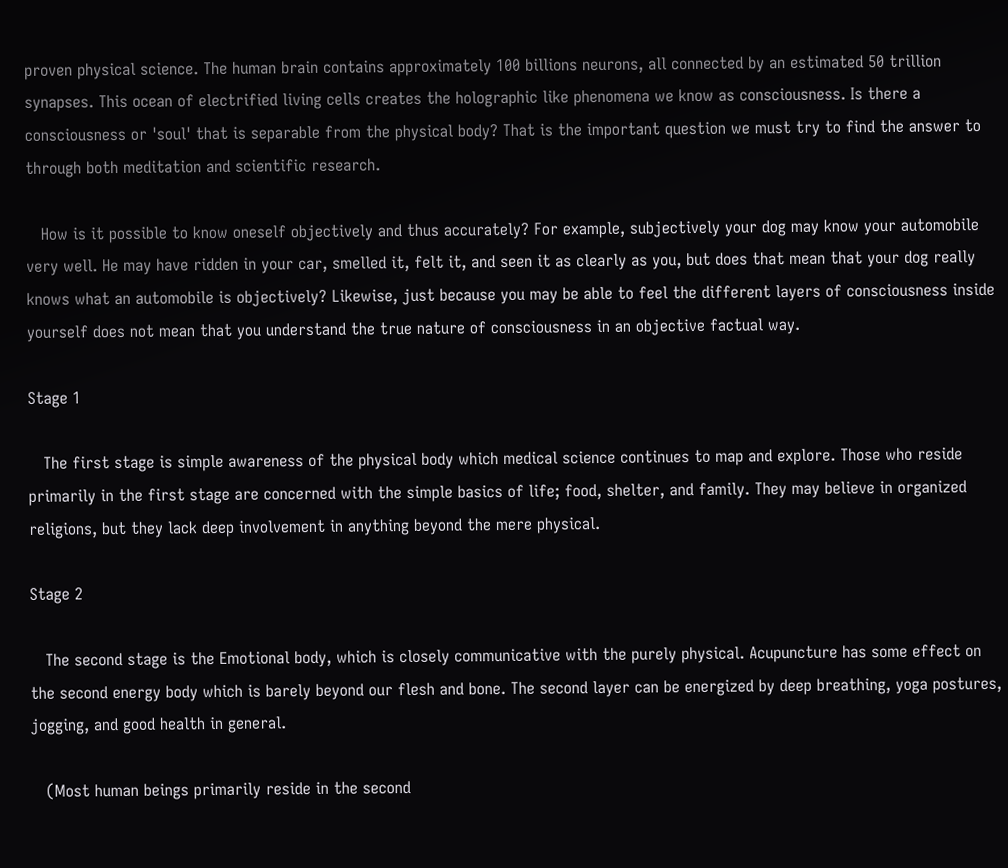proven physical science. The human brain contains approximately 100 billions neurons, all connected by an estimated 50 trillion synapses. This ocean of electrified living cells creates the holographic like phenomena we know as consciousness. Is there a consciousness or 'soul' that is separable from the physical body? That is the important question we must try to find the answer to through both meditation and scientific research.

   How is it possible to know oneself objectively and thus accurately? For example, subjectively your dog may know your automobile very well. He may have ridden in your car, smelled it, felt it, and seen it as clearly as you, but does that mean that your dog really knows what an automobile is objectively? Likewise, just because you may be able to feel the different layers of consciousness inside yourself does not mean that you understand the true nature of consciousness in an objective factual way.

Stage 1

   The first stage is simple awareness of the physical body which medical science continues to map and explore. Those who reside primarily in the first stage are concerned with the simple basics of life; food, shelter, and family. They may believe in organized religions, but they lack deep involvement in anything beyond the mere physical.

Stage 2

   The second stage is the Emotional body, which is closely communicative with the purely physical. Acupuncture has some effect on the second energy body which is barely beyond our flesh and bone. The second layer can be energized by deep breathing, yoga postures, jogging, and good health in general.

   (Most human beings primarily reside in the second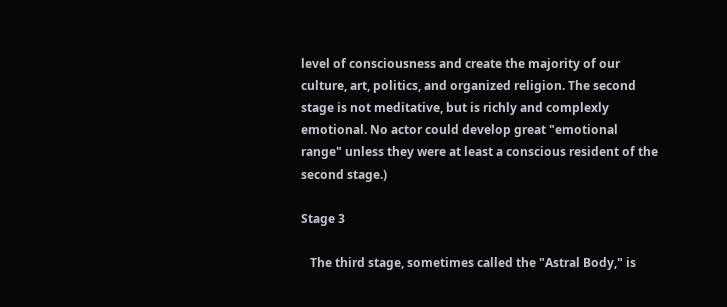level of consciousness and create the majority of our culture, art, politics, and organized religion. The second stage is not meditative, but is richly and complexly emotional. No actor could develop great "emotional range" unless they were at least a conscious resident of the second stage.)

Stage 3

   The third stage, sometimes called the "Astral Body," is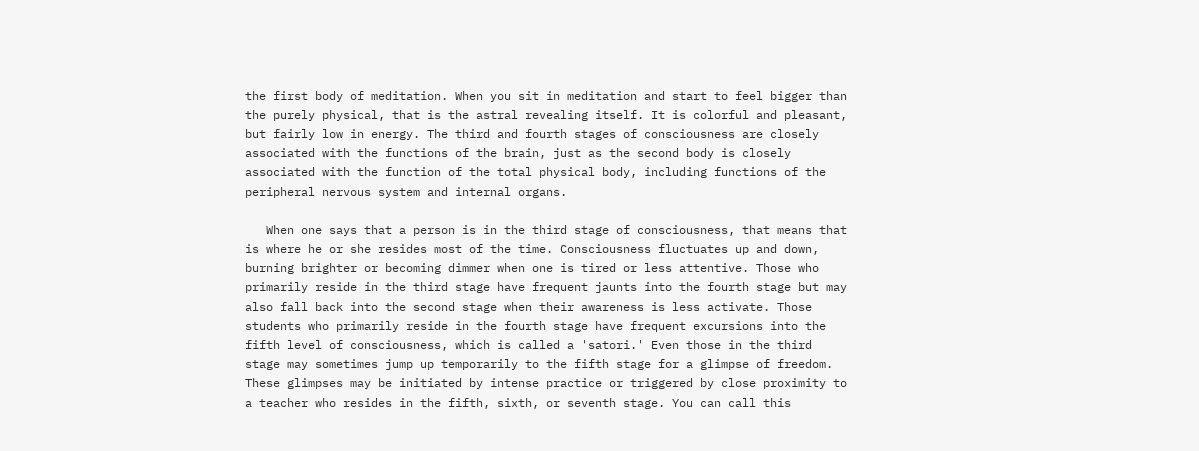the first body of meditation. When you sit in meditation and start to feel bigger than the purely physical, that is the astral revealing itself. It is colorful and pleasant, but fairly low in energy. The third and fourth stages of consciousness are closely associated with the functions of the brain, just as the second body is closely associated with the function of the total physical body, including functions of the peripheral nervous system and internal organs.

   When one says that a person is in the third stage of consciousness, that means that is where he or she resides most of the time. Consciousness fluctuates up and down, burning brighter or becoming dimmer when one is tired or less attentive. Those who primarily reside in the third stage have frequent jaunts into the fourth stage but may also fall back into the second stage when their awareness is less activate. Those students who primarily reside in the fourth stage have frequent excursions into the fifth level of consciousness, which is called a 'satori.' Even those in the third stage may sometimes jump up temporarily to the fifth stage for a glimpse of freedom. These glimpses may be initiated by intense practice or triggered by close proximity to a teacher who resides in the fifth, sixth, or seventh stage. You can call this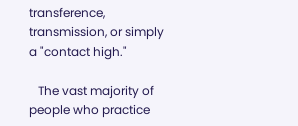transference, transmission, or simply a "contact high."

   The vast majority of people who practice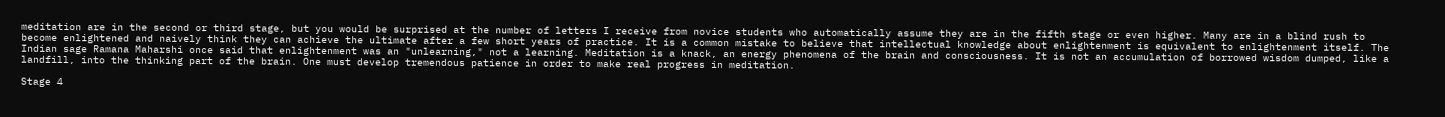meditation are in the second or third stage, but you would be surprised at the number of letters I receive from novice students who automatically assume they are in the fifth stage or even higher. Many are in a blind rush to become enlightened and naively think they can achieve the ultimate after a few short years of practice. It is a common mistake to believe that intellectual knowledge about enlightenment is equivalent to enlightenment itself. The Indian sage Ramana Maharshi once said that enlightenment was an "unlearning," not a learning. Meditation is a knack, an energy phenomena of the brain and consciousness. It is not an accumulation of borrowed wisdom dumped, like a landfill, into the thinking part of the brain. One must develop tremendous patience in order to make real progress in meditation.

Stage 4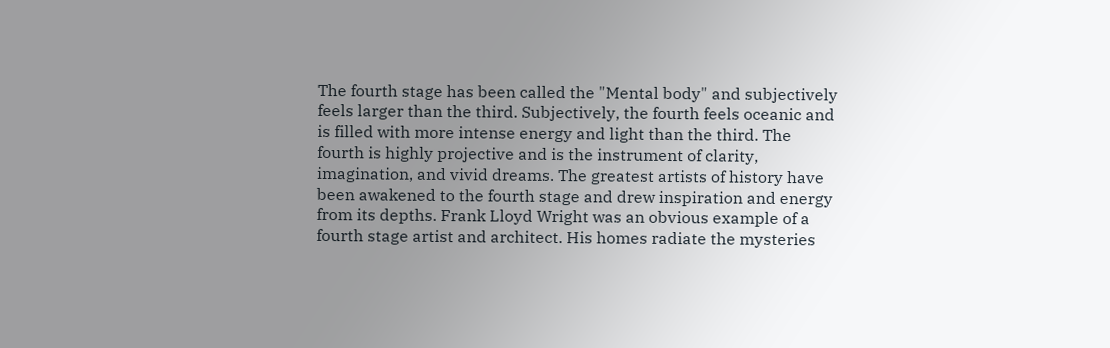The fourth stage has been called the "Mental body" and subjectively feels larger than the third. Subjectively, the fourth feels oceanic and is filled with more intense energy and light than the third. The fourth is highly projective and is the instrument of clarity, imagination, and vivid dreams. The greatest artists of history have been awakened to the fourth stage and drew inspiration and energy from its depths. Frank Lloyd Wright was an obvious example of a fourth stage artist and architect. His homes radiate the mysteries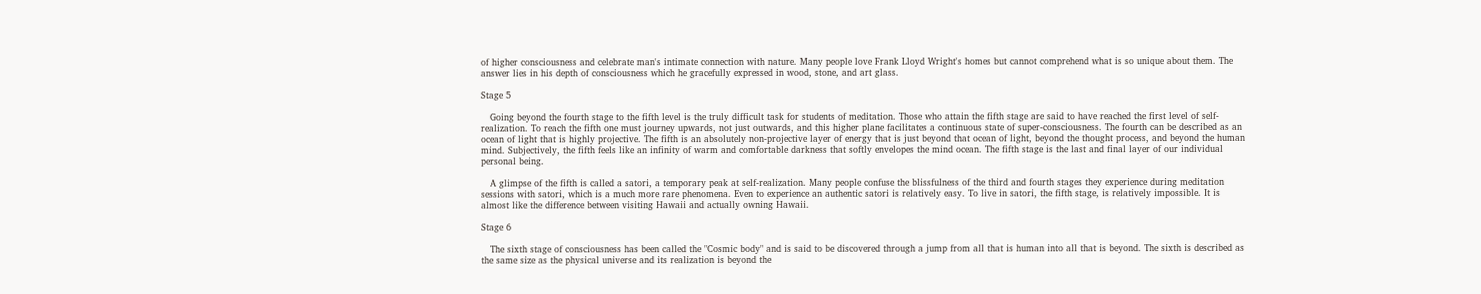of higher consciousness and celebrate man's intimate connection with nature. Many people love Frank Lloyd Wright's homes but cannot comprehend what is so unique about them. The answer lies in his depth of consciousness which he gracefully expressed in wood, stone, and art glass.

Stage 5

   Going beyond the fourth stage to the fifth level is the truly difficult task for students of meditation. Those who attain the fifth stage are said to have reached the first level of self-realization. To reach the fifth one must journey upwards, not just outwards, and this higher plane facilitates a continuous state of super-consciousness. The fourth can be described as an ocean of light that is highly projective. The fifth is an absolutely non-projective layer of energy that is just beyond that ocean of light, beyond the thought process, and beyond the human mind. Subjectively, the fifth feels like an infinity of warm and comfortable darkness that softly envelopes the mind ocean. The fifth stage is the last and final layer of our individual personal being.

   A glimpse of the fifth is called a satori, a temporary peak at self-realization. Many people confuse the blissfulness of the third and fourth stages they experience during meditation sessions with satori, which is a much more rare phenomena. Even to experience an authentic satori is relatively easy. To live in satori, the fifth stage, is relatively impossible. It is almost like the difference between visiting Hawaii and actually owning Hawaii.

Stage 6

   The sixth stage of consciousness has been called the "Cosmic body" and is said to be discovered through a jump from all that is human into all that is beyond. The sixth is described as the same size as the physical universe and its realization is beyond the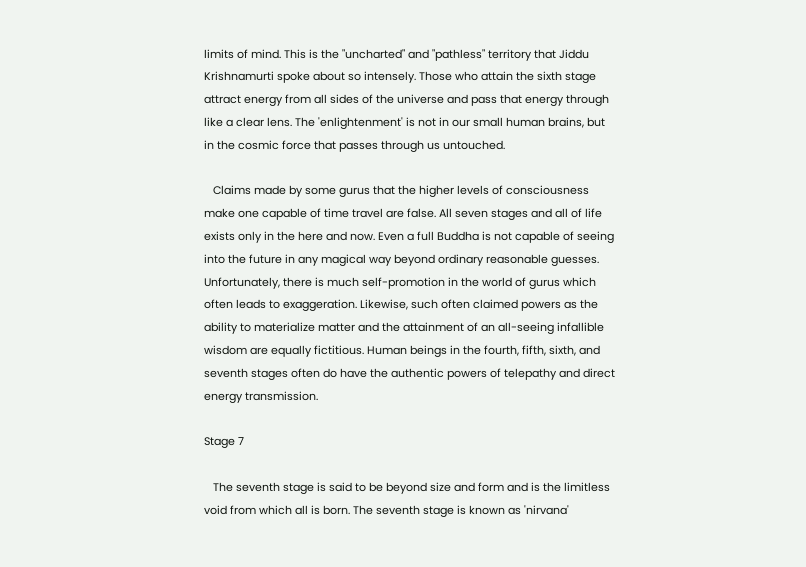limits of mind. This is the "uncharted" and "pathless" territory that Jiddu Krishnamurti spoke about so intensely. Those who attain the sixth stage attract energy from all sides of the universe and pass that energy through like a clear lens. The 'enlightenment' is not in our small human brains, but in the cosmic force that passes through us untouched.

   Claims made by some gurus that the higher levels of consciousness make one capable of time travel are false. All seven stages and all of life exists only in the here and now. Even a full Buddha is not capable of seeing into the future in any magical way beyond ordinary reasonable guesses. Unfortunately, there is much self-promotion in the world of gurus which often leads to exaggeration. Likewise, such often claimed powers as the ability to materialize matter and the attainment of an all-seeing infallible wisdom are equally fictitious. Human beings in the fourth, fifth, sixth, and seventh stages often do have the authentic powers of telepathy and direct energy transmission.

Stage 7

   The seventh stage is said to be beyond size and form and is the limitless void from which all is born. The seventh stage is known as 'nirvana'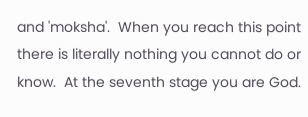and 'moksha'.  When you reach this point there is literally nothing you cannot do or know.  At the seventh stage you are God.